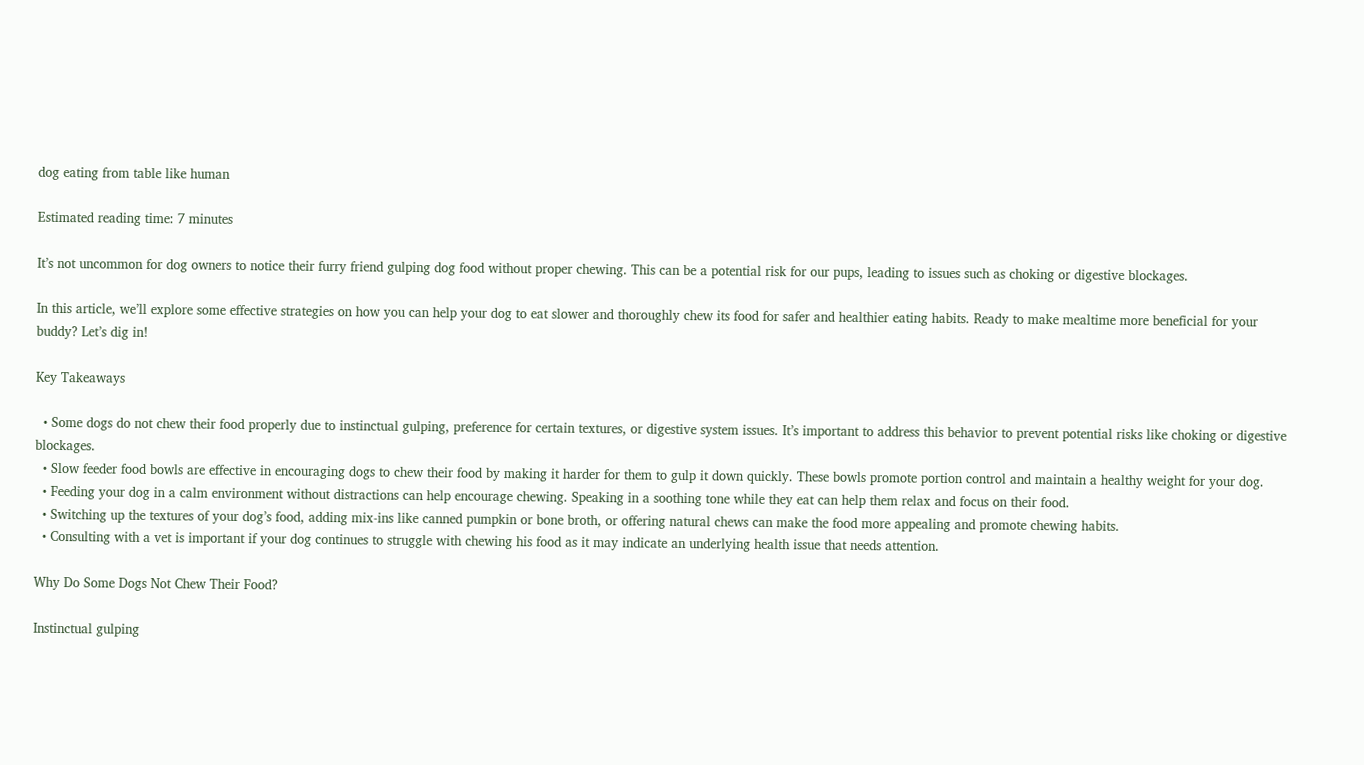dog eating from table like human

Estimated reading time: 7 minutes

It’s not uncommon for dog owners to notice their furry friend gulping dog food without proper chewing. This can be a potential risk for our pups, leading to issues such as choking or digestive blockages.

In this article, we’ll explore some effective strategies on how you can help your dog to eat slower and thoroughly chew its food for safer and healthier eating habits. Ready to make mealtime more beneficial for your buddy? Let’s dig in!

Key Takeaways

  • Some dogs do not chew their food properly due to instinctual gulping, preference for certain textures, or digestive system issues. It’s important to address this behavior to prevent potential risks like choking or digestive blockages.
  • Slow feeder food bowls are effective in encouraging dogs to chew their food by making it harder for them to gulp it down quickly. These bowls promote portion control and maintain a healthy weight for your dog.
  • Feeding your dog in a calm environment without distractions can help encourage chewing. Speaking in a soothing tone while they eat can help them relax and focus on their food.
  • Switching up the textures of your dog’s food, adding mix-ins like canned pumpkin or bone broth, or offering natural chews can make the food more appealing and promote chewing habits.
  • Consulting with a vet is important if your dog continues to struggle with chewing his food as it may indicate an underlying health issue that needs attention.

Why Do Some Dogs Not Chew Their Food?

Instinctual gulping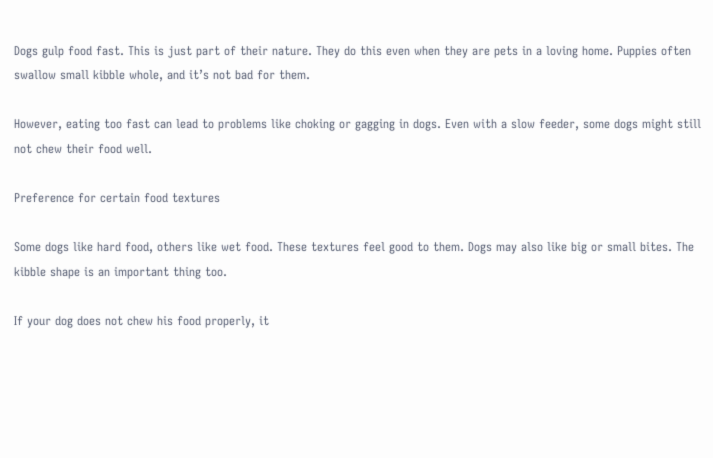Dogs gulp food fast. This is just part of their nature. They do this even when they are pets in a loving home. Puppies often swallow small kibble whole, and it’s not bad for them.

However, eating too fast can lead to problems like choking or gagging in dogs. Even with a slow feeder, some dogs might still not chew their food well.

Preference for certain food textures

Some dogs like hard food, others like wet food. These textures feel good to them. Dogs may also like big or small bites. The kibble shape is an important thing too.

If your dog does not chew his food properly, it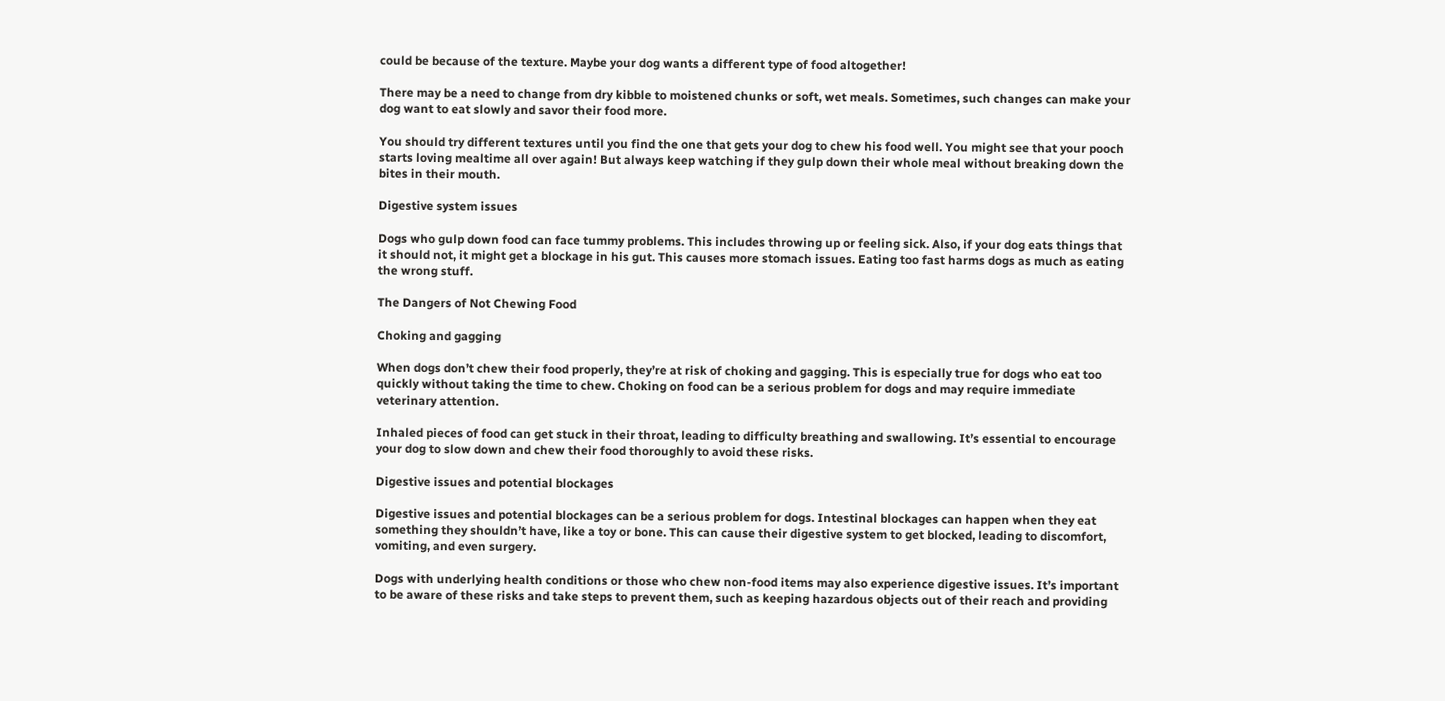could be because of the texture. Maybe your dog wants a different type of food altogether!

There may be a need to change from dry kibble to moistened chunks or soft, wet meals. Sometimes, such changes can make your dog want to eat slowly and savor their food more.

You should try different textures until you find the one that gets your dog to chew his food well. You might see that your pooch starts loving mealtime all over again! But always keep watching if they gulp down their whole meal without breaking down the bites in their mouth.

Digestive system issues

Dogs who gulp down food can face tummy problems. This includes throwing up or feeling sick. Also, if your dog eats things that it should not, it might get a blockage in his gut. This causes more stomach issues. Eating too fast harms dogs as much as eating the wrong stuff.

The Dangers of Not Chewing Food

Choking and gagging

When dogs don’t chew their food properly, they’re at risk of choking and gagging. This is especially true for dogs who eat too quickly without taking the time to chew. Choking on food can be a serious problem for dogs and may require immediate veterinary attention.

Inhaled pieces of food can get stuck in their throat, leading to difficulty breathing and swallowing. It’s essential to encourage your dog to slow down and chew their food thoroughly to avoid these risks.

Digestive issues and potential blockages

Digestive issues and potential blockages can be a serious problem for dogs. Intestinal blockages can happen when they eat something they shouldn’t have, like a toy or bone. This can cause their digestive system to get blocked, leading to discomfort, vomiting, and even surgery.

Dogs with underlying health conditions or those who chew non-food items may also experience digestive issues. It’s important to be aware of these risks and take steps to prevent them, such as keeping hazardous objects out of their reach and providing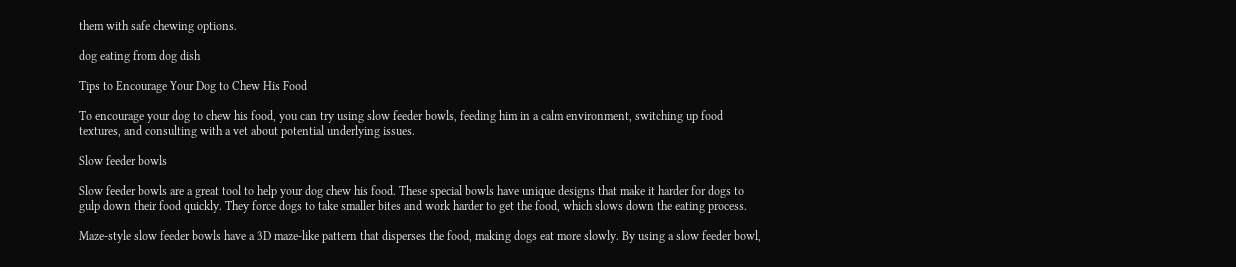them with safe chewing options.

dog eating from dog dish

Tips to Encourage Your Dog to Chew His Food

To encourage your dog to chew his food, you can try using slow feeder bowls, feeding him in a calm environment, switching up food textures, and consulting with a vet about potential underlying issues.

Slow feeder bowls

Slow feeder bowls are a great tool to help your dog chew his food. These special bowls have unique designs that make it harder for dogs to gulp down their food quickly. They force dogs to take smaller bites and work harder to get the food, which slows down the eating process.

Maze-style slow feeder bowls have a 3D maze-like pattern that disperses the food, making dogs eat more slowly. By using a slow feeder bowl,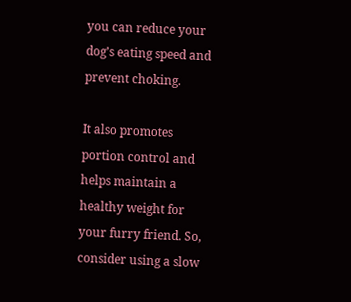you can reduce your dog’s eating speed and prevent choking.

It also promotes portion control and helps maintain a healthy weight for your furry friend. So, consider using a slow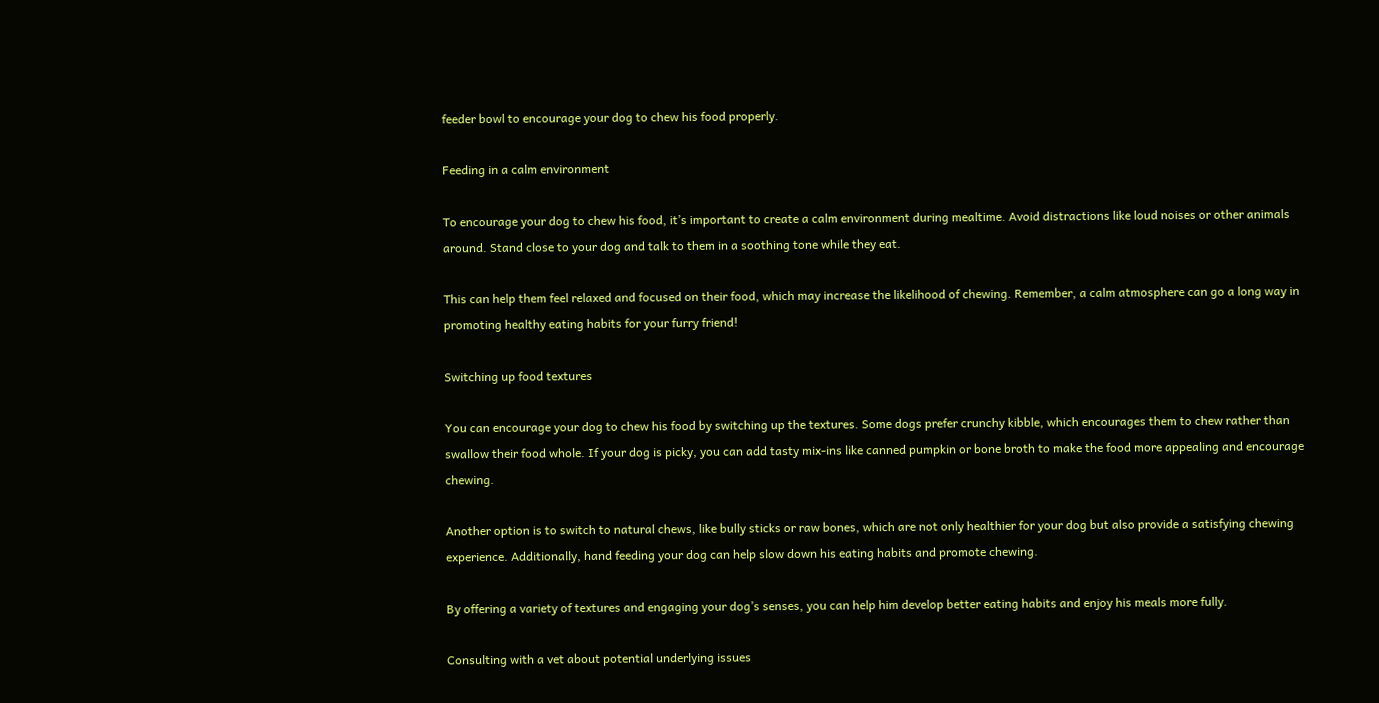feeder bowl to encourage your dog to chew his food properly.

Feeding in a calm environment

To encourage your dog to chew his food, it’s important to create a calm environment during mealtime. Avoid distractions like loud noises or other animals around. Stand close to your dog and talk to them in a soothing tone while they eat.

This can help them feel relaxed and focused on their food, which may increase the likelihood of chewing. Remember, a calm atmosphere can go a long way in promoting healthy eating habits for your furry friend!

Switching up food textures

You can encourage your dog to chew his food by switching up the textures. Some dogs prefer crunchy kibble, which encourages them to chew rather than swallow their food whole. If your dog is picky, you can add tasty mix-ins like canned pumpkin or bone broth to make the food more appealing and encourage chewing.

Another option is to switch to natural chews, like bully sticks or raw bones, which are not only healthier for your dog but also provide a satisfying chewing experience. Additionally, hand feeding your dog can help slow down his eating habits and promote chewing.

By offering a variety of textures and engaging your dog’s senses, you can help him develop better eating habits and enjoy his meals more fully.

Consulting with a vet about potential underlying issues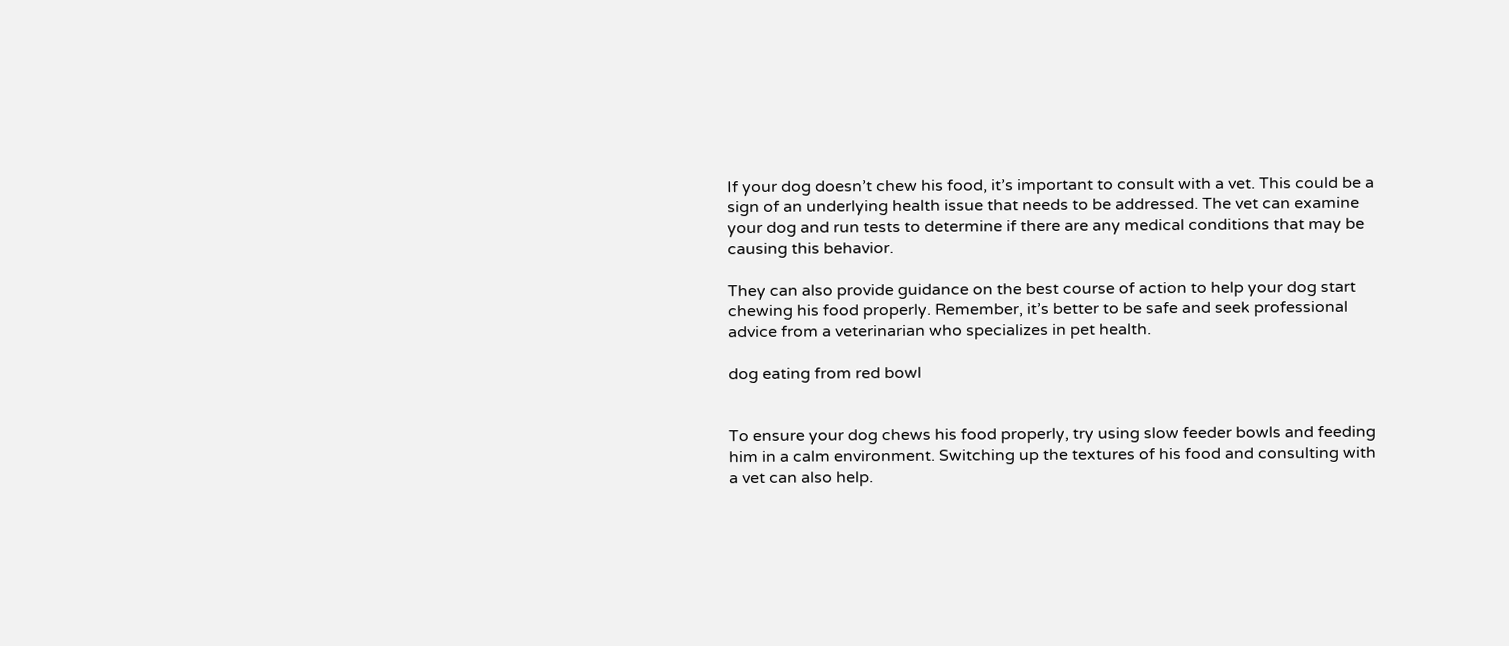If your dog doesn’t chew his food, it’s important to consult with a vet. This could be a sign of an underlying health issue that needs to be addressed. The vet can examine your dog and run tests to determine if there are any medical conditions that may be causing this behavior.

They can also provide guidance on the best course of action to help your dog start chewing his food properly. Remember, it’s better to be safe and seek professional advice from a veterinarian who specializes in pet health.

dog eating from red bowl


To ensure your dog chews his food properly, try using slow feeder bowls and feeding him in a calm environment. Switching up the textures of his food and consulting with a vet can also help.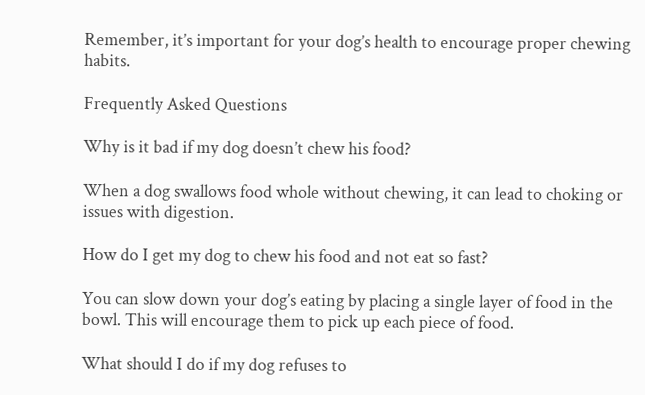Remember, it’s important for your dog’s health to encourage proper chewing habits.

Frequently Asked Questions

Why is it bad if my dog doesn’t chew his food?

When a dog swallows food whole without chewing, it can lead to choking or issues with digestion.

How do I get my dog to chew his food and not eat so fast?

You can slow down your dog’s eating by placing a single layer of food in the bowl. This will encourage them to pick up each piece of food.

What should I do if my dog refuses to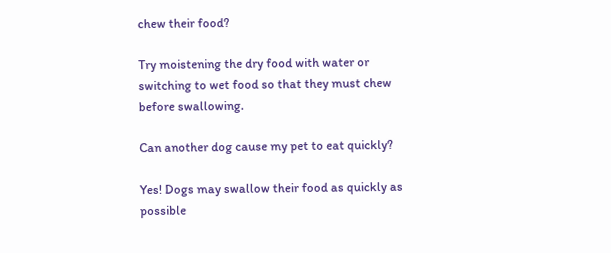chew their food?

Try moistening the dry food with water or switching to wet food so that they must chew before swallowing.

Can another dog cause my pet to eat quickly?

Yes! Dogs may swallow their food as quickly as possible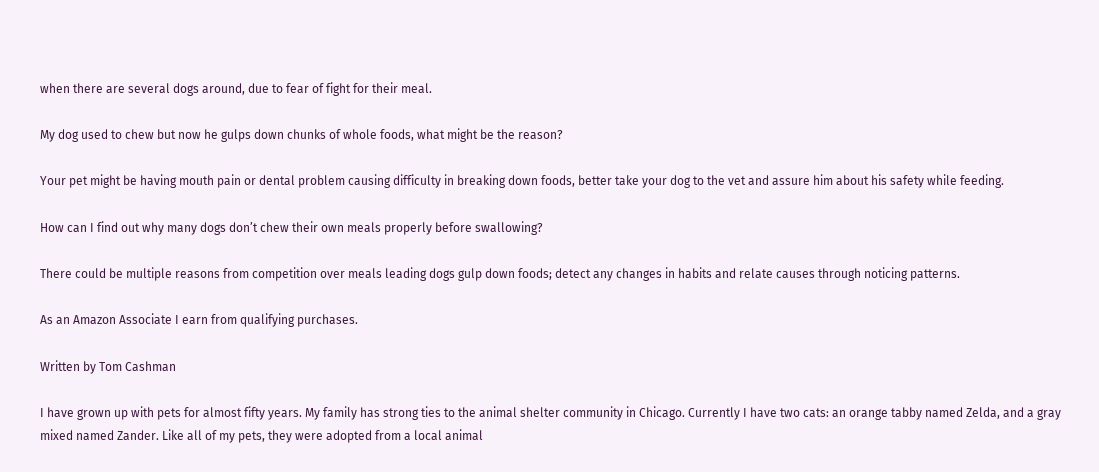when there are several dogs around, due to fear of fight for their meal.

My dog used to chew but now he gulps down chunks of whole foods, what might be the reason?

Your pet might be having mouth pain or dental problem causing difficulty in breaking down foods, better take your dog to the vet and assure him about his safety while feeding.

How can I find out why many dogs don’t chew their own meals properly before swallowing?

There could be multiple reasons from competition over meals leading dogs gulp down foods; detect any changes in habits and relate causes through noticing patterns.

As an Amazon Associate I earn from qualifying purchases.

Written by Tom Cashman

I have grown up with pets for almost fifty years. My family has strong ties to the animal shelter community in Chicago. Currently I have two cats: an orange tabby named Zelda, and a gray mixed named Zander. Like all of my pets, they were adopted from a local animal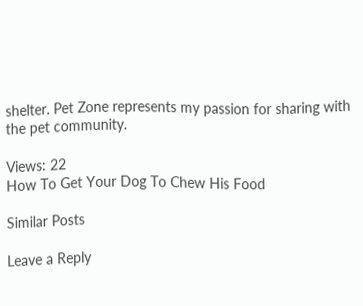shelter. Pet Zone represents my passion for sharing with the pet community.

Views: 22
How To Get Your Dog To Chew His Food

Similar Posts

Leave a Reply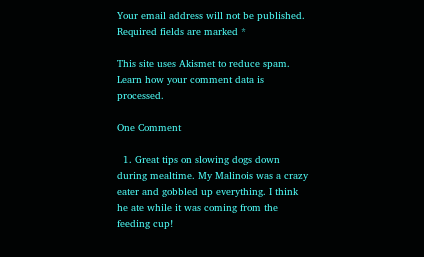Your email address will not be published. Required fields are marked *

This site uses Akismet to reduce spam. Learn how your comment data is processed.

One Comment

  1. Great tips on slowing dogs down during mealtime. My Malinois was a crazy eater and gobbled up everything. I think he ate while it was coming from the feeding cup!